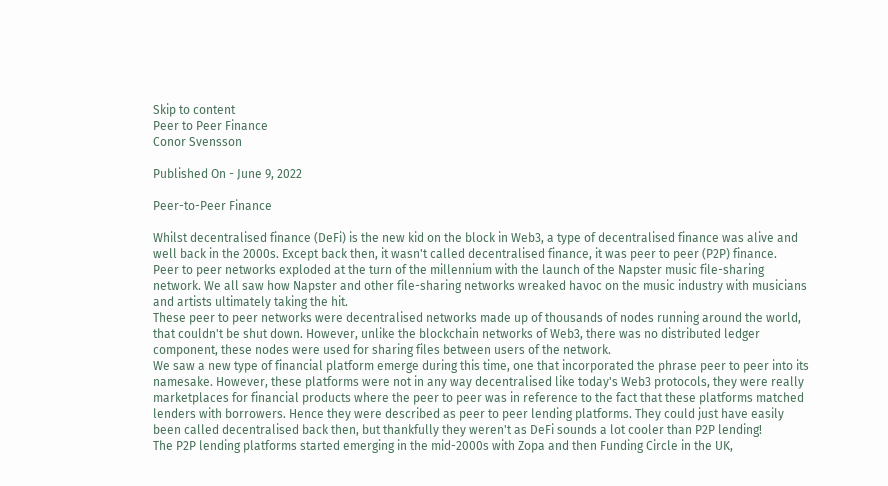Skip to content
Peer to Peer Finance
Conor Svensson

Published On - June 9, 2022

Peer-to-Peer Finance

Whilst decentralised finance (DeFi) is the new kid on the block in Web3, a type of decentralised finance was alive and well back in the 2000s. Except back then, it wasn't called decentralised finance, it was peer to peer (P2P) finance.
Peer to peer networks exploded at the turn of the millennium with the launch of the Napster music file-sharing network. We all saw how Napster and other file-sharing networks wreaked havoc on the music industry with musicians and artists ultimately taking the hit.
These peer to peer networks were decentralised networks made up of thousands of nodes running around the world, that couldn't be shut down. However, unlike the blockchain networks of Web3, there was no distributed ledger component, these nodes were used for sharing files between users of the network.
We saw a new type of financial platform emerge during this time, one that incorporated the phrase peer to peer into its namesake. However, these platforms were not in any way decentralised like today's Web3 protocols, they were really marketplaces for financial products where the peer to peer was in reference to the fact that these platforms matched lenders with borrowers. Hence they were described as peer to peer lending platforms. They could just have easily been called decentralised back then, but thankfully they weren't as DeFi sounds a lot cooler than P2P lending!
The P2P lending platforms started emerging in the mid-2000s with Zopa and then Funding Circle in the UK,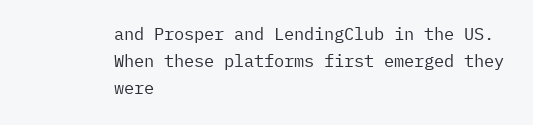and Prosper and LendingClub in the US. When these platforms first emerged they were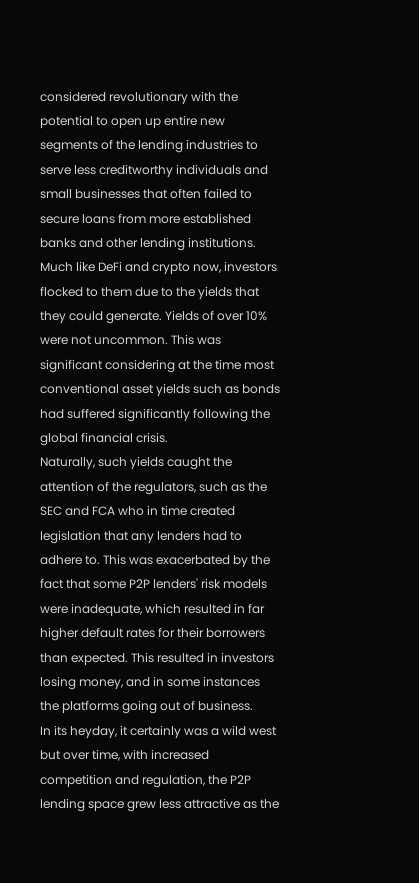considered revolutionary with the potential to open up entire new segments of the lending industries to serve less creditworthy individuals and small businesses that often failed to secure loans from more established banks and other lending institutions.
Much like DeFi and crypto now, investors flocked to them due to the yields that they could generate. Yields of over 10% were not uncommon. This was significant considering at the time most conventional asset yields such as bonds had suffered significantly following the global financial crisis.
Naturally, such yields caught the attention of the regulators, such as the SEC and FCA who in time created legislation that any lenders had to adhere to. This was exacerbated by the fact that some P2P lenders' risk models were inadequate, which resulted in far higher default rates for their borrowers than expected. This resulted in investors losing money, and in some instances the platforms going out of business.
In its heyday, it certainly was a wild west but over time, with increased competition and regulation, the P2P lending space grew less attractive as the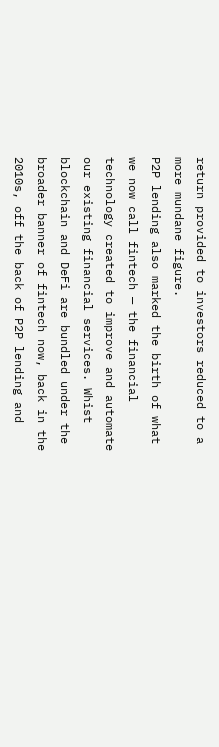return provided to investors reduced to a more mundane figure.
P2P lending also marked the birth of what we now call fintech — the financial technology created to improve and automate our existing financial services. Whist blockchain and DeFi are bundled under the broader banner of fintech now, back in the 2010s, off the back of P2P lending and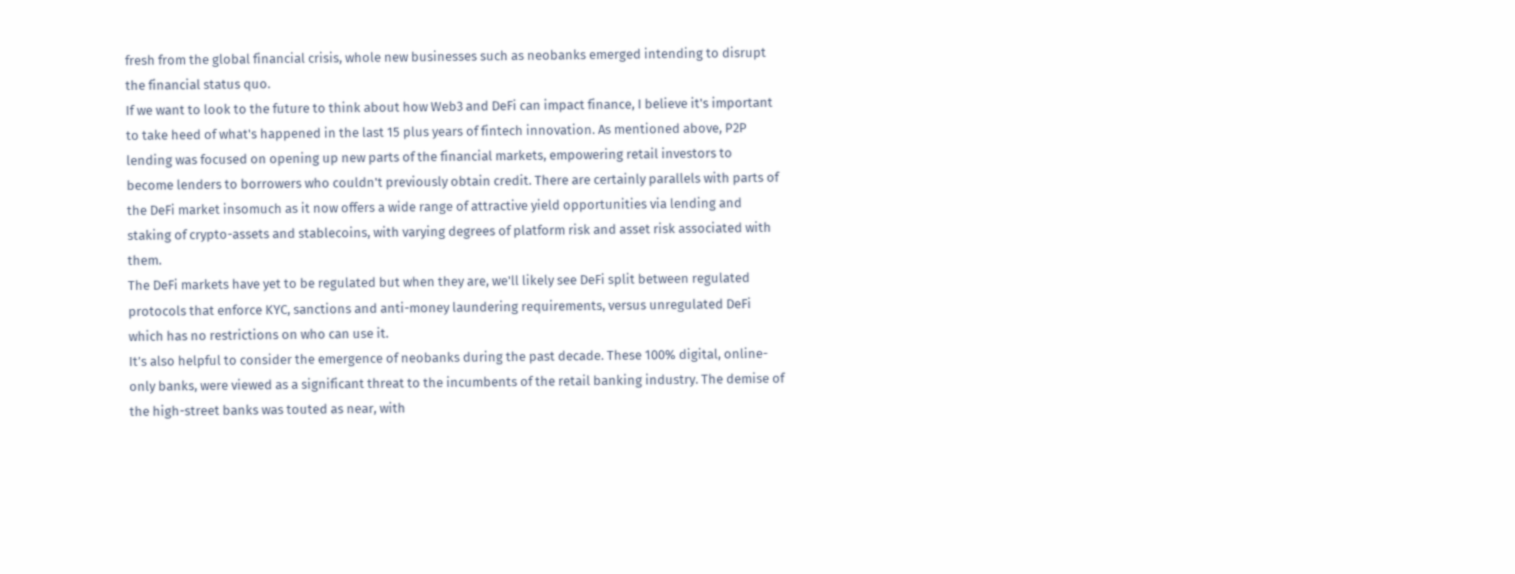fresh from the global financial crisis, whole new businesses such as neobanks emerged intending to disrupt the financial status quo.
If we want to look to the future to think about how Web3 and DeFi can impact finance, I believe it's important to take heed of what's happened in the last 15 plus years of fintech innovation. As mentioned above, P2P lending was focused on opening up new parts of the financial markets, empowering retail investors to become lenders to borrowers who couldn't previously obtain credit. There are certainly parallels with parts of the DeFi market insomuch as it now offers a wide range of attractive yield opportunities via lending and staking of crypto-assets and stablecoins, with varying degrees of platform risk and asset risk associated with them.
The DeFi markets have yet to be regulated but when they are, we'll likely see DeFi split between regulated protocols that enforce KYC, sanctions and anti-money laundering requirements, versus unregulated DeFi which has no restrictions on who can use it.
It’s also helpful to consider the emergence of neobanks during the past decade. These 100% digital, online-only banks, were viewed as a significant threat to the incumbents of the retail banking industry. The demise of the high-street banks was touted as near, with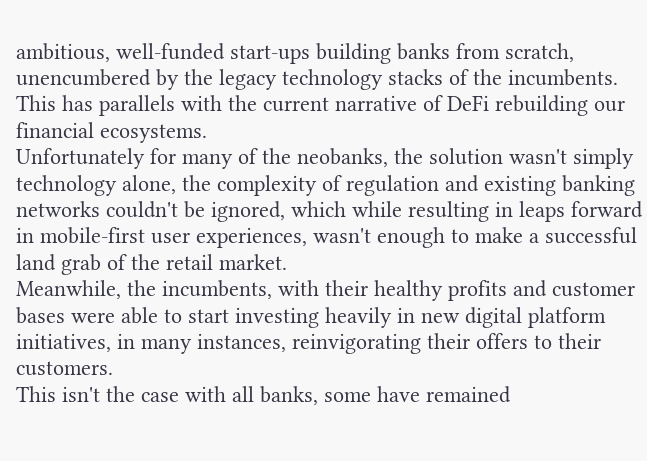ambitious, well-funded start-ups building banks from scratch, unencumbered by the legacy technology stacks of the incumbents. This has parallels with the current narrative of DeFi rebuilding our financial ecosystems.
Unfortunately for many of the neobanks, the solution wasn't simply technology alone, the complexity of regulation and existing banking networks couldn't be ignored, which while resulting in leaps forward in mobile-first user experiences, wasn't enough to make a successful land grab of the retail market.
Meanwhile, the incumbents, with their healthy profits and customer bases were able to start investing heavily in new digital platform initiatives, in many instances, reinvigorating their offers to their customers.
This isn't the case with all banks, some have remained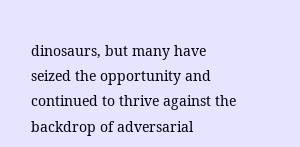dinosaurs, but many have seized the opportunity and continued to thrive against the backdrop of adversarial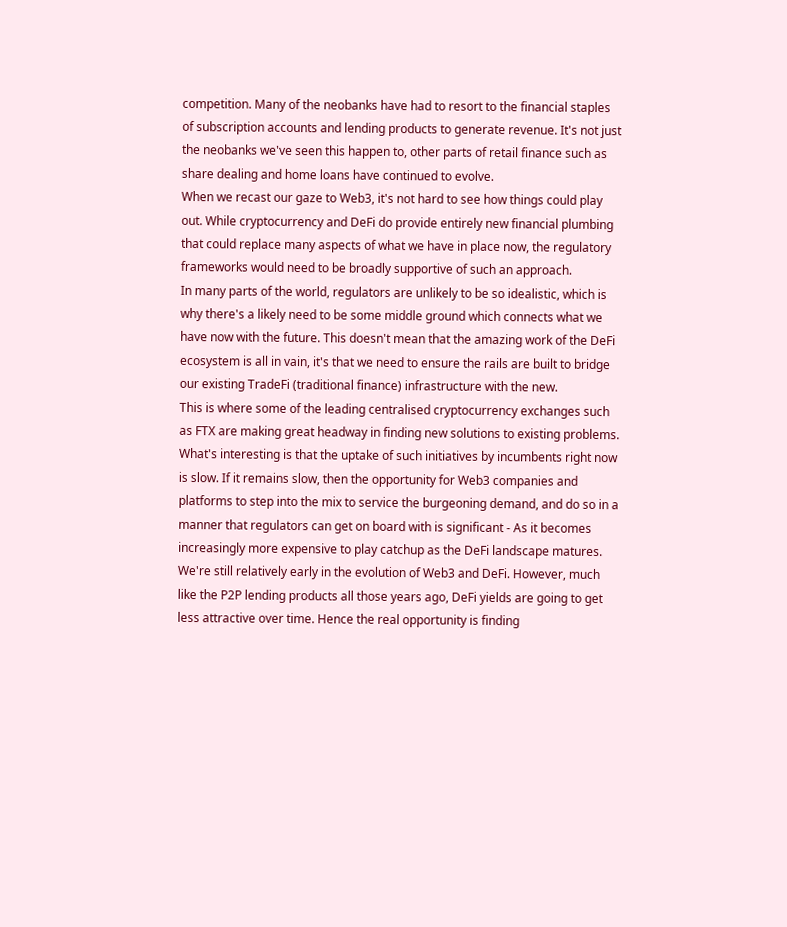competition. Many of the neobanks have had to resort to the financial staples of subscription accounts and lending products to generate revenue. It's not just the neobanks we've seen this happen to, other parts of retail finance such as share dealing and home loans have continued to evolve.
When we recast our gaze to Web3, it's not hard to see how things could play out. While cryptocurrency and DeFi do provide entirely new financial plumbing that could replace many aspects of what we have in place now, the regulatory frameworks would need to be broadly supportive of such an approach.
In many parts of the world, regulators are unlikely to be so idealistic, which is why there's a likely need to be some middle ground which connects what we have now with the future. This doesn't mean that the amazing work of the DeFi ecosystem is all in vain, it's that we need to ensure the rails are built to bridge our existing TradeFi (traditional finance) infrastructure with the new.
This is where some of the leading centralised cryptocurrency exchanges such as FTX are making great headway in finding new solutions to existing problems. What's interesting is that the uptake of such initiatives by incumbents right now is slow. If it remains slow, then the opportunity for Web3 companies and platforms to step into the mix to service the burgeoning demand, and do so in a manner that regulators can get on board with is significant - As it becomes increasingly more expensive to play catchup as the DeFi landscape matures.
We're still relatively early in the evolution of Web3 and DeFi. However, much like the P2P lending products all those years ago, DeFi yields are going to get less attractive over time. Hence the real opportunity is finding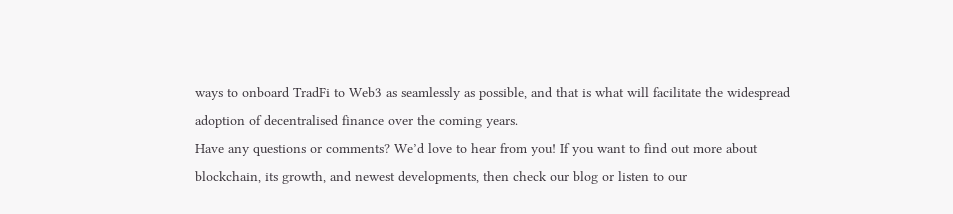ways to onboard TradFi to Web3 as seamlessly as possible, and that is what will facilitate the widespread adoption of decentralised finance over the coming years.
Have any questions or comments? We’d love to hear from you! If you want to find out more about blockchain, its growth, and newest developments, then check our blog or listen to our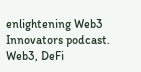enlightening Web3 Innovators podcast.
Web3, DeFi